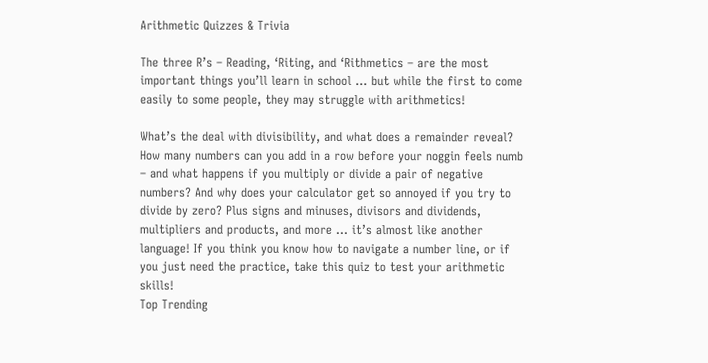Arithmetic Quizzes & Trivia

The three R’s – Reading, ‘Riting, and ‘Rithmetics – are the most important things you’ll learn in school … but while the first to come easily to some people, they may struggle with arithmetics!

What’s the deal with divisibility, and what does a remainder reveal? How many numbers can you add in a row before your noggin feels numb – and what happens if you multiply or divide a pair of negative numbers? And why does your calculator get so annoyed if you try to divide by zero? Plus signs and minuses, divisors and dividends, multipliers and products, and more … it’s almost like another language! If you think you know how to navigate a number line, or if you just need the practice, take this quiz to test your arithmetic skills!
Top Trending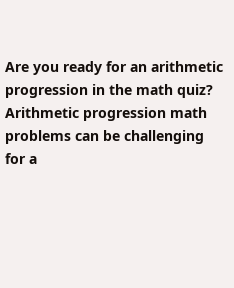Are you ready for an arithmetic progression in the math quiz? Arithmetic progression math problems can be challenging for a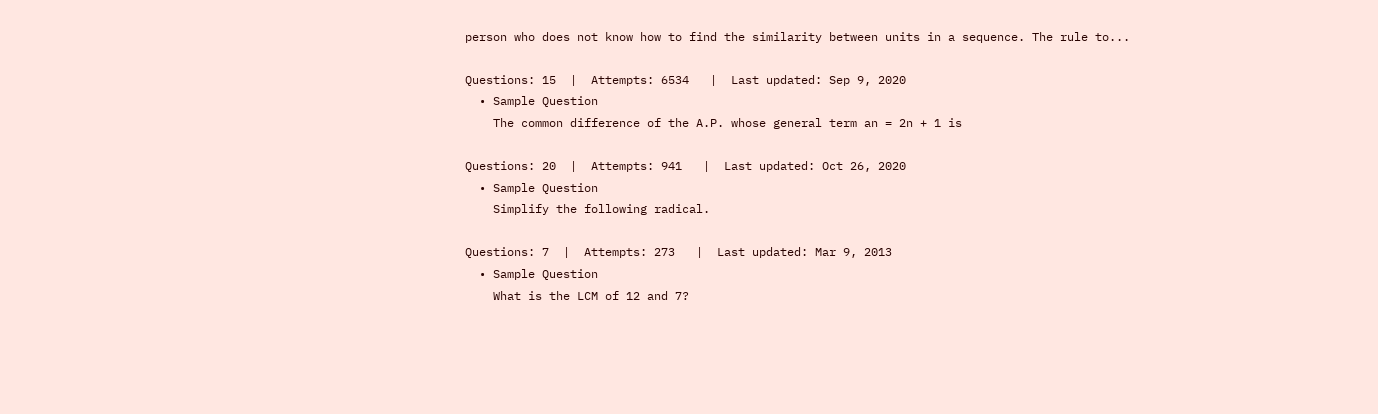person who does not know how to find the similarity between units in a sequence. The rule to...

Questions: 15  |  Attempts: 6534   |  Last updated: Sep 9, 2020
  • Sample Question
    The common difference of the A.P. whose general term an = 2n + 1 is

Questions: 20  |  Attempts: 941   |  Last updated: Oct 26, 2020
  • Sample Question
    Simplify the following radical.

Questions: 7  |  Attempts: 273   |  Last updated: Mar 9, 2013
  • Sample Question
    What is the LCM of 12 and 7?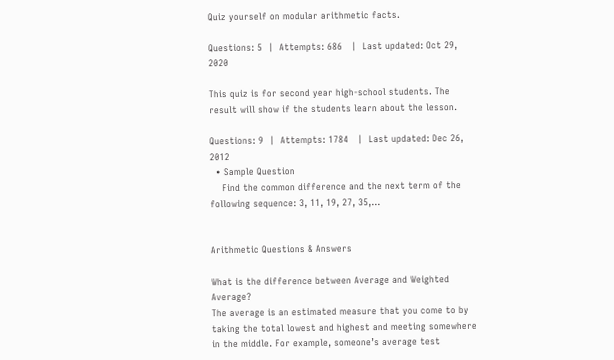Quiz yourself on modular arithmetic facts.

Questions: 5  |  Attempts: 686   |  Last updated: Oct 29, 2020

This quiz is for second year high-school students. The result will show if the students learn about the lesson.

Questions: 9  |  Attempts: 1784   |  Last updated: Dec 26, 2012
  • Sample Question
    Find the common difference and the next term of the following sequence: 3, 11, 19, 27, 35,...


Arithmetic Questions & Answers

What is the difference between Average and Weighted Average?
The average is an estimated measure that you come to by taking the total lowest and highest and meeting somewhere in the middle. For example, someone’s average test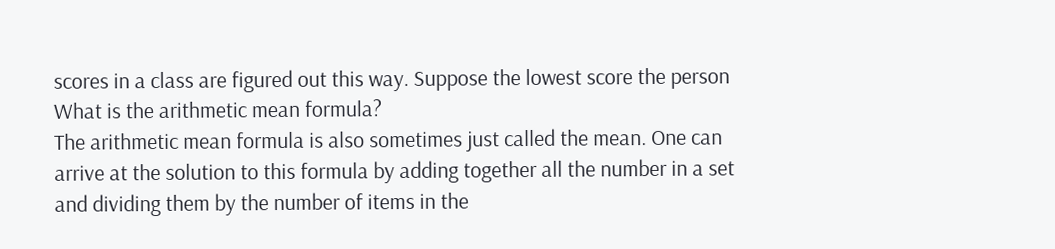scores in a class are figured out this way. Suppose the lowest score the person
What is the arithmetic mean formula?
The arithmetic mean formula is also sometimes just called the mean. One can arrive at the solution to this formula by adding together all the number in a set and dividing them by the number of items in the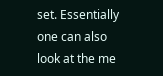set. Essentially one can also look at the me